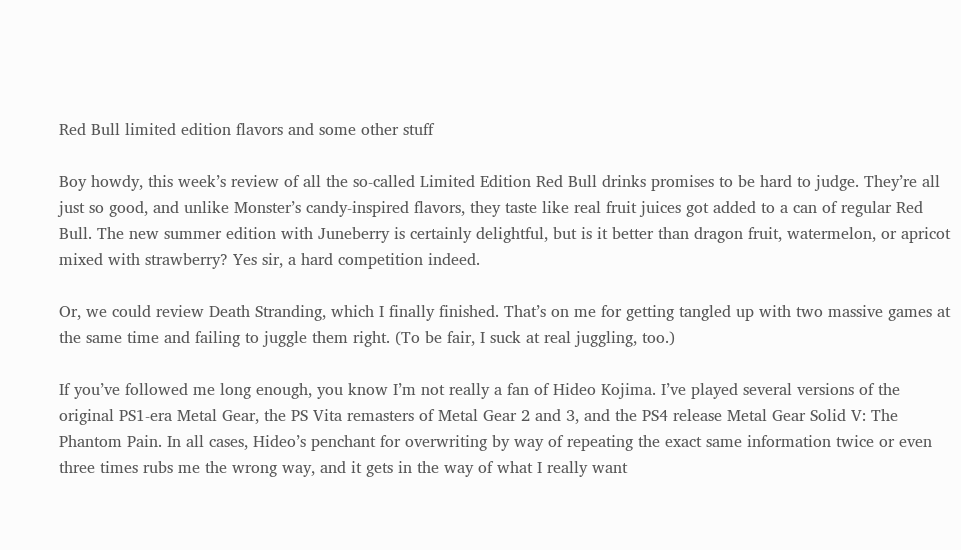Red Bull limited edition flavors and some other stuff

Boy howdy, this week’s review of all the so-called Limited Edition Red Bull drinks promises to be hard to judge. They’re all just so good, and unlike Monster’s candy-inspired flavors, they taste like real fruit juices got added to a can of regular Red Bull. The new summer edition with Juneberry is certainly delightful, but is it better than dragon fruit, watermelon, or apricot mixed with strawberry? Yes sir, a hard competition indeed.

Or, we could review Death Stranding, which I finally finished. That’s on me for getting tangled up with two massive games at the same time and failing to juggle them right. (To be fair, I suck at real juggling, too.)

If you’ve followed me long enough, you know I’m not really a fan of Hideo Kojima. I’ve played several versions of the original PS1-era Metal Gear, the PS Vita remasters of Metal Gear 2 and 3, and the PS4 release Metal Gear Solid V: The Phantom Pain. In all cases, Hideo’s penchant for overwriting by way of repeating the exact same information twice or even three times rubs me the wrong way, and it gets in the way of what I really want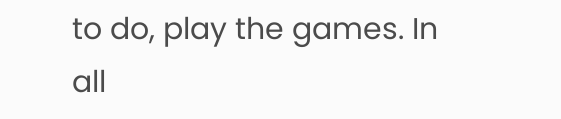to do, play the games. In all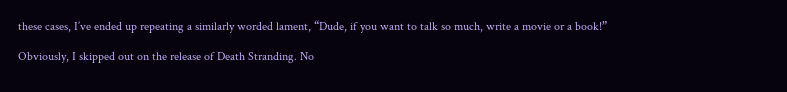these cases, I’ve ended up repeating a similarly worded lament, “Dude, if you want to talk so much, write a movie or a book!”

Obviously, I skipped out on the release of Death Stranding. No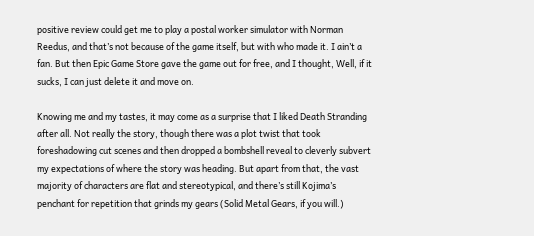positive review could get me to play a postal worker simulator with Norman Reedus, and that’s not because of the game itself, but with who made it. I ain’t a fan. But then Epic Game Store gave the game out for free, and I thought, Well, if it sucks, I can just delete it and move on.

Knowing me and my tastes, it may come as a surprise that I liked Death Stranding after all. Not really the story, though there was a plot twist that took foreshadowing cut scenes and then dropped a bombshell reveal to cleverly subvert my expectations of where the story was heading. But apart from that, the vast majority of characters are flat and stereotypical, and there’s still Kojima’s penchant for repetition that grinds my gears (Solid Metal Gears, if you will.)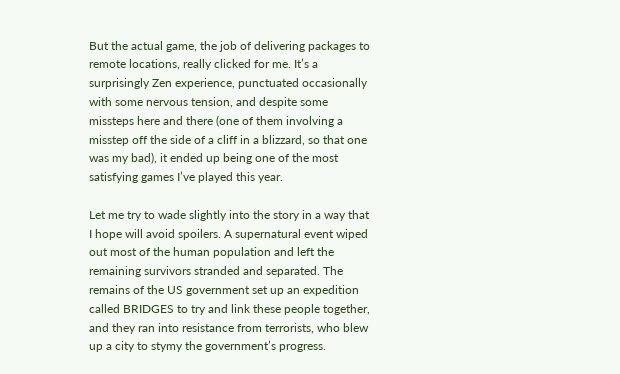But the actual game, the job of delivering packages to remote locations, really clicked for me. It’s a surprisingly Zen experience, punctuated occasionally with some nervous tension, and despite some missteps here and there (one of them involving a misstep off the side of a cliff in a blizzard, so that one was my bad), it ended up being one of the most satisfying games I’ve played this year.

Let me try to wade slightly into the story in a way that I hope will avoid spoilers. A supernatural event wiped out most of the human population and left the remaining survivors stranded and separated. The remains of the US government set up an expedition called BRIDGES to try and link these people together, and they ran into resistance from terrorists, who blew up a city to stymy the government’s progress.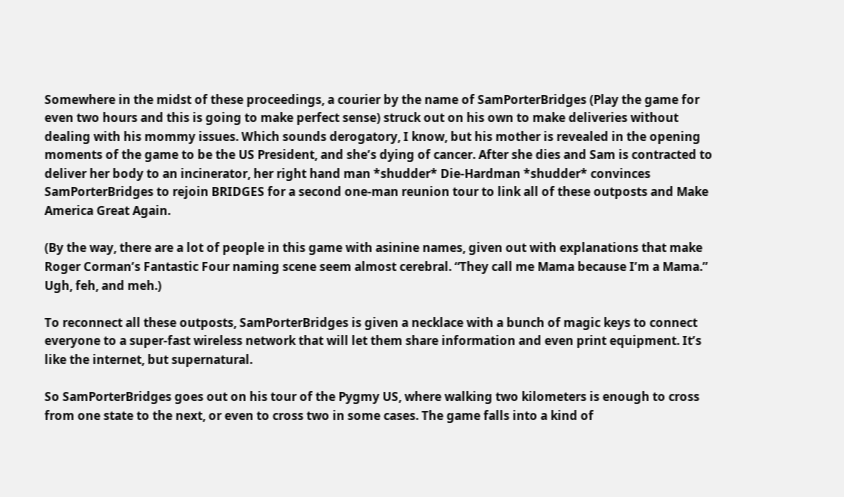Somewhere in the midst of these proceedings, a courier by the name of SamPorterBridges (Play the game for even two hours and this is going to make perfect sense) struck out on his own to make deliveries without dealing with his mommy issues. Which sounds derogatory, I know, but his mother is revealed in the opening moments of the game to be the US President, and she’s dying of cancer. After she dies and Sam is contracted to deliver her body to an incinerator, her right hand man *shudder* Die-Hardman *shudder* convinces SamPorterBridges to rejoin BRIDGES for a second one-man reunion tour to link all of these outposts and Make America Great Again.

(By the way, there are a lot of people in this game with asinine names, given out with explanations that make Roger Corman’s Fantastic Four naming scene seem almost cerebral. “They call me Mama because I’m a Mama.” Ugh, feh, and meh.)

To reconnect all these outposts, SamPorterBridges is given a necklace with a bunch of magic keys to connect everyone to a super-fast wireless network that will let them share information and even print equipment. It’s like the internet, but supernatural.

So SamPorterBridges goes out on his tour of the Pygmy US, where walking two kilometers is enough to cross from one state to the next, or even to cross two in some cases. The game falls into a kind of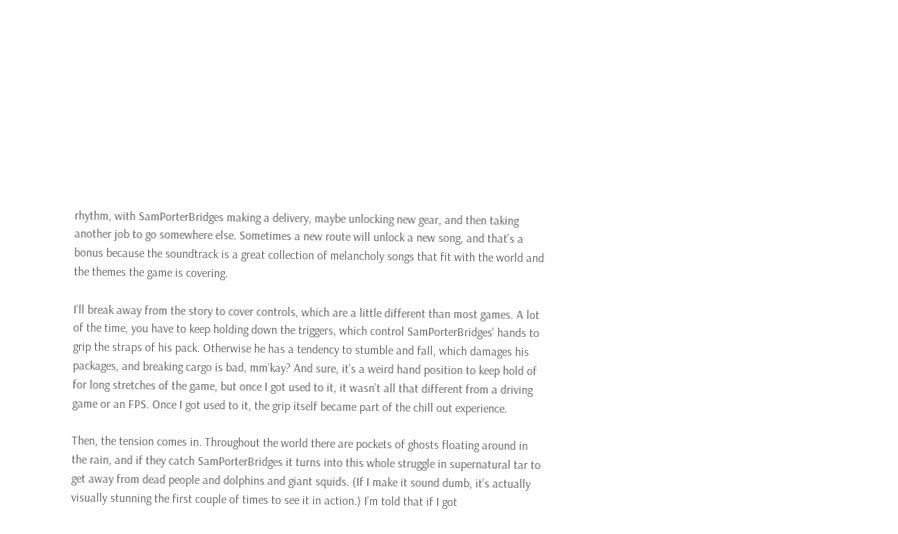rhythm, with SamPorterBridges making a delivery, maybe unlocking new gear, and then taking another job to go somewhere else. Sometimes a new route will unlock a new song, and that’s a bonus because the soundtrack is a great collection of melancholy songs that fit with the world and the themes the game is covering.

I’ll break away from the story to cover controls, which are a little different than most games. A lot of the time, you have to keep holding down the triggers, which control SamPorterBridges’ hands to grip the straps of his pack. Otherwise he has a tendency to stumble and fall, which damages his packages, and breaking cargo is bad, mm’kay? And sure, it’s a weird hand position to keep hold of for long stretches of the game, but once I got used to it, it wasn’t all that different from a driving game or an FPS. Once I got used to it, the grip itself became part of the chill out experience.

Then, the tension comes in. Throughout the world there are pockets of ghosts floating around in the rain, and if they catch SamPorterBridges it turns into this whole struggle in supernatural tar to get away from dead people and dolphins and giant squids. (If I make it sound dumb, it’s actually visually stunning the first couple of times to see it in action.) I’m told that if I got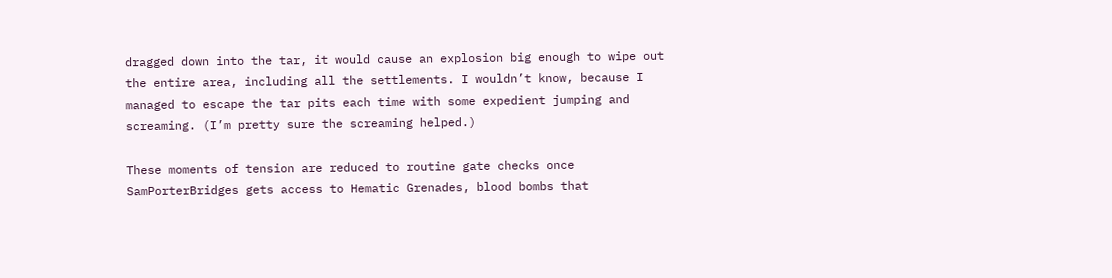dragged down into the tar, it would cause an explosion big enough to wipe out the entire area, including all the settlements. I wouldn’t know, because I managed to escape the tar pits each time with some expedient jumping and screaming. (I’m pretty sure the screaming helped.)

These moments of tension are reduced to routine gate checks once SamPorterBridges gets access to Hematic Grenades, blood bombs that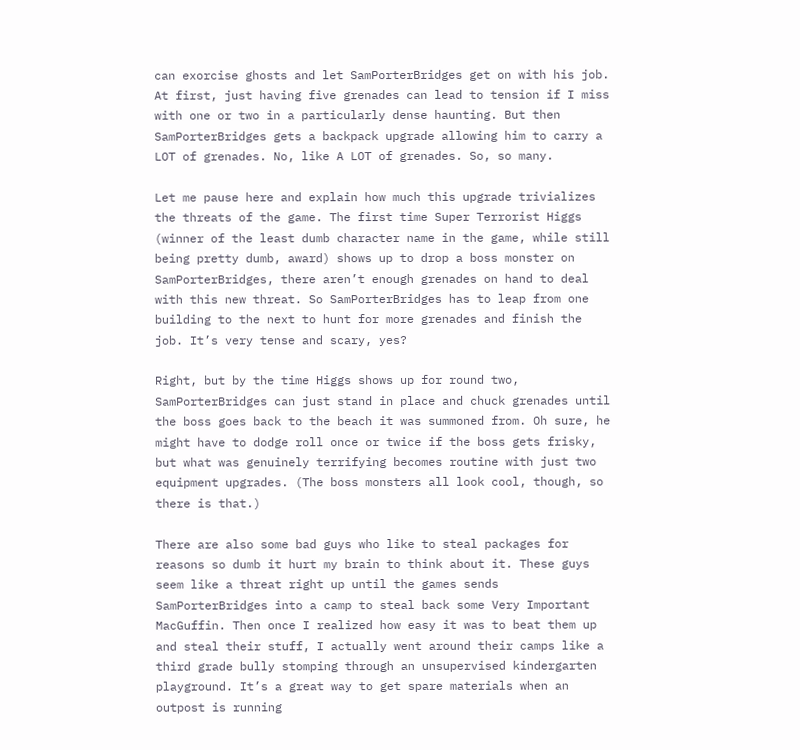can exorcise ghosts and let SamPorterBridges get on with his job. At first, just having five grenades can lead to tension if I miss with one or two in a particularly dense haunting. But then SamPorterBridges gets a backpack upgrade allowing him to carry a LOT of grenades. No, like A LOT of grenades. So, so many.

Let me pause here and explain how much this upgrade trivializes the threats of the game. The first time Super Terrorist Higgs (winner of the least dumb character name in the game, while still being pretty dumb, award) shows up to drop a boss monster on SamPorterBridges, there aren’t enough grenades on hand to deal with this new threat. So SamPorterBridges has to leap from one building to the next to hunt for more grenades and finish the job. It’s very tense and scary, yes?

Right, but by the time Higgs shows up for round two, SamPorterBridges can just stand in place and chuck grenades until the boss goes back to the beach it was summoned from. Oh sure, he might have to dodge roll once or twice if the boss gets frisky, but what was genuinely terrifying becomes routine with just two equipment upgrades. (The boss monsters all look cool, though, so there is that.)

There are also some bad guys who like to steal packages for reasons so dumb it hurt my brain to think about it. These guys seem like a threat right up until the games sends SamPorterBridges into a camp to steal back some Very Important MacGuffin. Then once I realized how easy it was to beat them up and steal their stuff, I actually went around their camps like a third grade bully stomping through an unsupervised kindergarten playground. It’s a great way to get spare materials when an outpost is running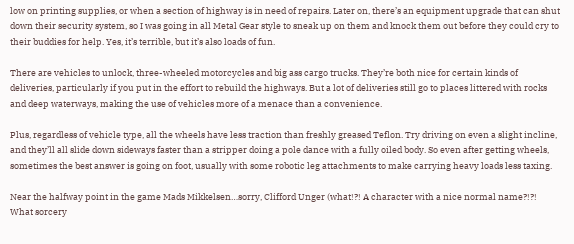low on printing supplies, or when a section of highway is in need of repairs. Later on, there’s an equipment upgrade that can shut down their security system, so I was going in all Metal Gear style to sneak up on them and knock them out before they could cry to their buddies for help. Yes, it’s terrible, but it’s also loads of fun.

There are vehicles to unlock, three-wheeled motorcycles and big ass cargo trucks. They’re both nice for certain kinds of deliveries, particularly if you put in the effort to rebuild the highways. But a lot of deliveries still go to places littered with rocks and deep waterways, making the use of vehicles more of a menace than a convenience.

Plus, regardless of vehicle type, all the wheels have less traction than freshly greased Teflon. Try driving on even a slight incline, and they’ll all slide down sideways faster than a stripper doing a pole dance with a fully oiled body. So even after getting wheels, sometimes the best answer is going on foot, usually with some robotic leg attachments to make carrying heavy loads less taxing.

Near the halfway point in the game Mads Mikkelsen…sorry, Clifford Unger (what!?! A character with a nice normal name?!?! What sorcery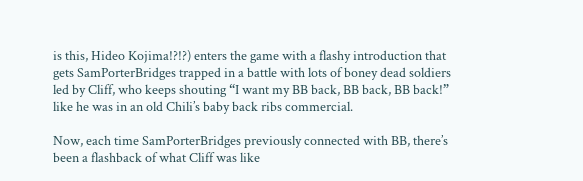is this, Hideo Kojima!?!?) enters the game with a flashy introduction that gets SamPorterBridges trapped in a battle with lots of boney dead soldiers led by Cliff, who keeps shouting “I want my BB back, BB back, BB back!” like he was in an old Chili’s baby back ribs commercial.

Now, each time SamPorterBridges previously connected with BB, there’s been a flashback of what Cliff was like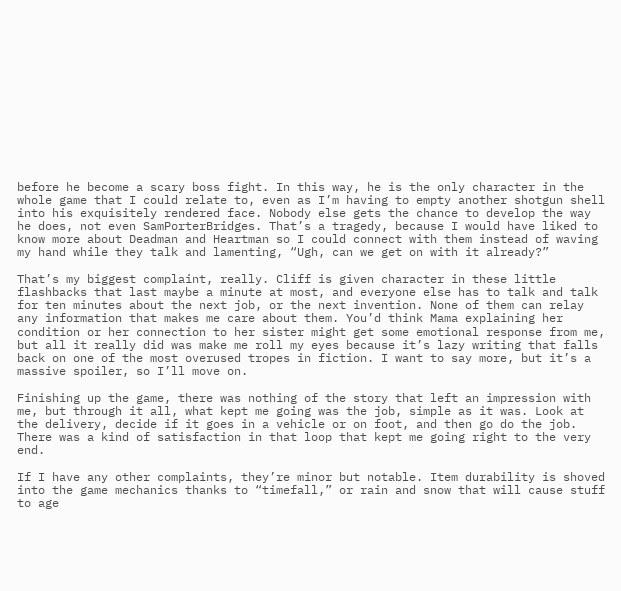before he become a scary boss fight. In this way, he is the only character in the whole game that I could relate to, even as I’m having to empty another shotgun shell into his exquisitely rendered face. Nobody else gets the chance to develop the way he does, not even SamPorterBridges. That’s a tragedy, because I would have liked to know more about Deadman and Heartman so I could connect with them instead of waving my hand while they talk and lamenting, “Ugh, can we get on with it already?”

That’s my biggest complaint, really. Cliff is given character in these little flashbacks that last maybe a minute at most, and everyone else has to talk and talk for ten minutes about the next job, or the next invention. None of them can relay any information that makes me care about them. You’d think Mama explaining her condition or her connection to her sister might get some emotional response from me, but all it really did was make me roll my eyes because it’s lazy writing that falls back on one of the most overused tropes in fiction. I want to say more, but it’s a massive spoiler, so I’ll move on.

Finishing up the game, there was nothing of the story that left an impression with me, but through it all, what kept me going was the job, simple as it was. Look at the delivery, decide if it goes in a vehicle or on foot, and then go do the job. There was a kind of satisfaction in that loop that kept me going right to the very end.

If I have any other complaints, they’re minor but notable. Item durability is shoved into the game mechanics thanks to “timefall,” or rain and snow that will cause stuff to age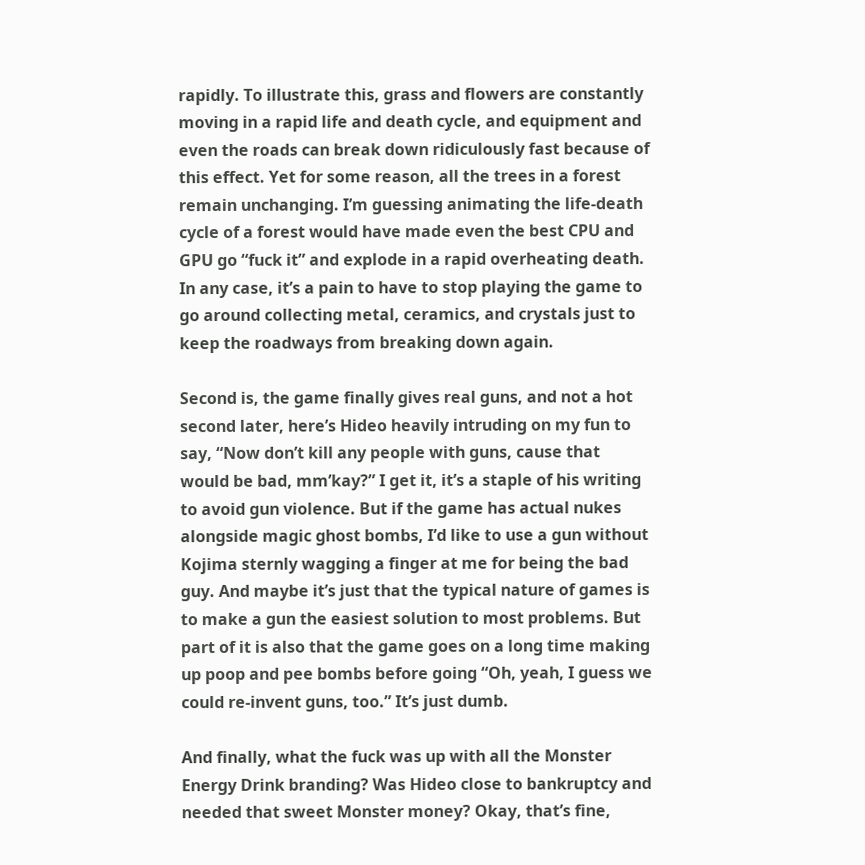rapidly. To illustrate this, grass and flowers are constantly moving in a rapid life and death cycle, and equipment and even the roads can break down ridiculously fast because of this effect. Yet for some reason, all the trees in a forest remain unchanging. I’m guessing animating the life-death cycle of a forest would have made even the best CPU and GPU go “fuck it” and explode in a rapid overheating death. In any case, it’s a pain to have to stop playing the game to go around collecting metal, ceramics, and crystals just to keep the roadways from breaking down again.

Second is, the game finally gives real guns, and not a hot second later, here’s Hideo heavily intruding on my fun to say, “Now don’t kill any people with guns, cause that would be bad, mm’kay?” I get it, it’s a staple of his writing to avoid gun violence. But if the game has actual nukes alongside magic ghost bombs, I’d like to use a gun without Kojima sternly wagging a finger at me for being the bad guy. And maybe it’s just that the typical nature of games is to make a gun the easiest solution to most problems. But part of it is also that the game goes on a long time making up poop and pee bombs before going “Oh, yeah, I guess we could re-invent guns, too.” It’s just dumb.

And finally, what the fuck was up with all the Monster Energy Drink branding? Was Hideo close to bankruptcy and needed that sweet Monster money? Okay, that’s fine,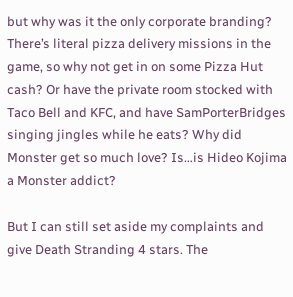but why was it the only corporate branding? There’s literal pizza delivery missions in the game, so why not get in on some Pizza Hut cash? Or have the private room stocked with Taco Bell and KFC, and have SamPorterBridges singing jingles while he eats? Why did Monster get so much love? Is…is Hideo Kojima a Monster addict?

But I can still set aside my complaints and give Death Stranding 4 stars. The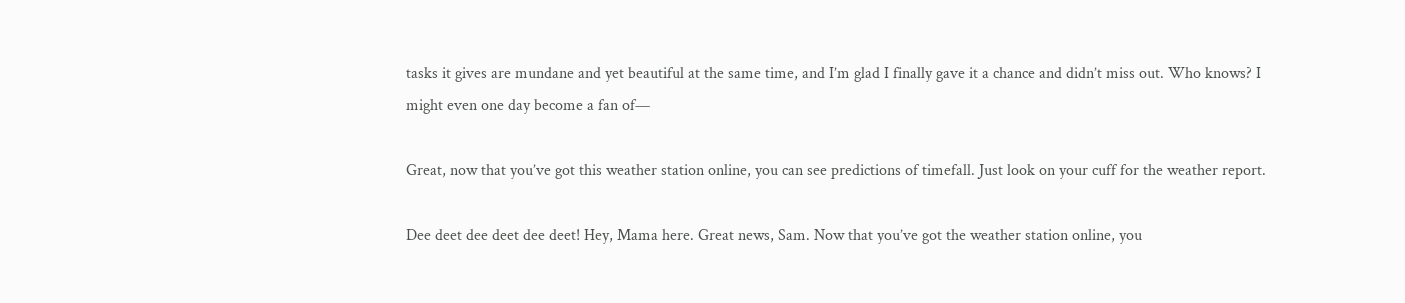tasks it gives are mundane and yet beautiful at the same time, and I’m glad I finally gave it a chance and didn’t miss out. Who knows? I might even one day become a fan of—

Great, now that you’ve got this weather station online, you can see predictions of timefall. Just look on your cuff for the weather report.

Dee deet dee deet dee deet! Hey, Mama here. Great news, Sam. Now that you’ve got the weather station online, you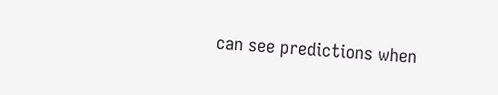can see predictions when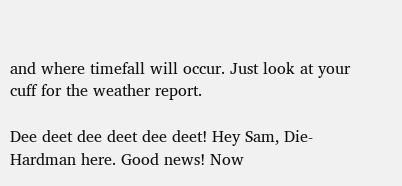and where timefall will occur. Just look at your cuff for the weather report.

Dee deet dee deet dee deet! Hey Sam, Die-Hardman here. Good news! Now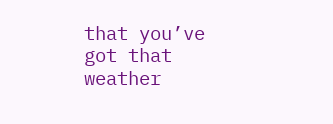that you’ve got that weather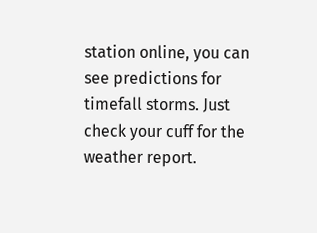station online, you can see predictions for timefall storms. Just check your cuff for the weather report.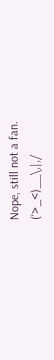Nope, still not a fan. (‘>_<)__\,|,/